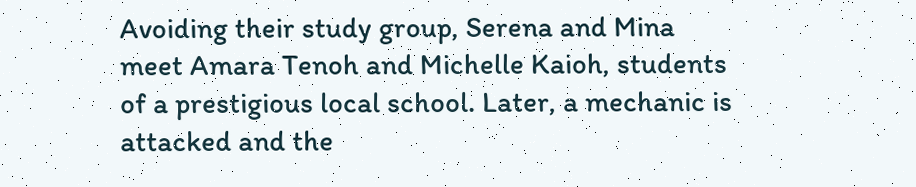Avoiding their study group, Serena and Mina meet Amara Tenoh and Michelle Kaioh, students of a prestigious local school. Later, a mechanic is attacked and the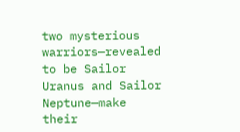two mysterious warriors—revealed to be Sailor Uranus and Sailor Neptune—make their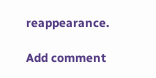reappearance.

Add comment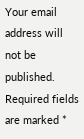Your email address will not be published. Required fields are marked *